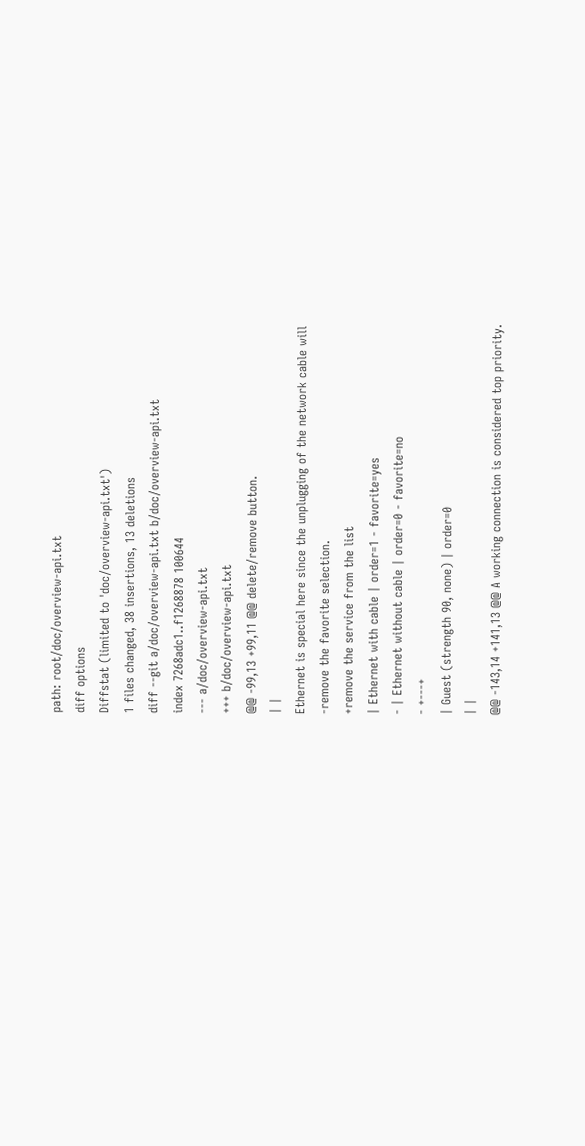path: root/doc/overview-api.txt
diff options
Diffstat (limited to 'doc/overview-api.txt')
1 files changed, 38 insertions, 13 deletions
diff --git a/doc/overview-api.txt b/doc/overview-api.txt
index 7268adc1..f1268878 100644
--- a/doc/overview-api.txt
+++ b/doc/overview-api.txt
@@ -99,13 +99,11 @@ delete/remove button.
| |
Ethernet is special here since the unplugging of the network cable will
-remove the favorite selection.
+remove the service from the list
| Ethernet with cable | order=1 - favorite=yes
- | Ethernet without cable | order=0 - favorite=no
- +---+
| Guest (strength 90, none) | order=0
| |
@@ -143,14 +141,13 @@ A working connection is considered top priority.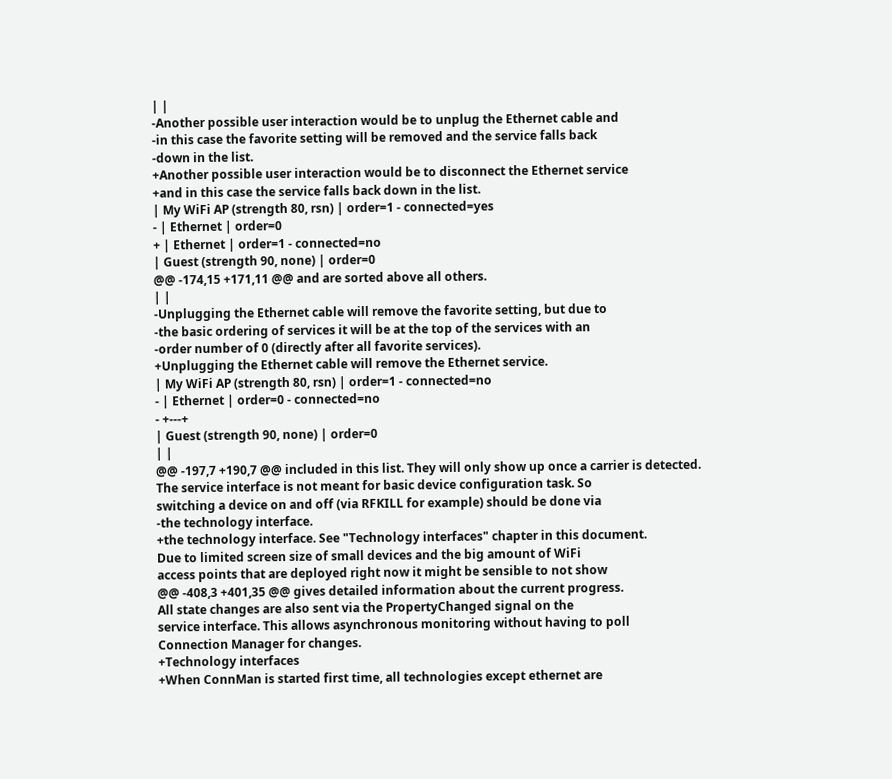| |
-Another possible user interaction would be to unplug the Ethernet cable and
-in this case the favorite setting will be removed and the service falls back
-down in the list.
+Another possible user interaction would be to disconnect the Ethernet service
+and in this case the service falls back down in the list.
| My WiFi AP (strength 80, rsn) | order=1 - connected=yes
- | Ethernet | order=0
+ | Ethernet | order=1 - connected=no
| Guest (strength 90, none) | order=0
@@ -174,15 +171,11 @@ and are sorted above all others.
| |
-Unplugging the Ethernet cable will remove the favorite setting, but due to
-the basic ordering of services it will be at the top of the services with an
-order number of 0 (directly after all favorite services).
+Unplugging the Ethernet cable will remove the Ethernet service.
| My WiFi AP (strength 80, rsn) | order=1 - connected=no
- | Ethernet | order=0 - connected=no
- +---+
| Guest (strength 90, none) | order=0
| |
@@ -197,7 +190,7 @@ included in this list. They will only show up once a carrier is detected.
The service interface is not meant for basic device configuration task. So
switching a device on and off (via RFKILL for example) should be done via
-the technology interface.
+the technology interface. See "Technology interfaces" chapter in this document.
Due to limited screen size of small devices and the big amount of WiFi
access points that are deployed right now it might be sensible to not show
@@ -408,3 +401,35 @@ gives detailed information about the current progress.
All state changes are also sent via the PropertyChanged signal on the
service interface. This allows asynchronous monitoring without having to poll
Connection Manager for changes.
+Technology interfaces
+When ConnMan is started first time, all technologies except ethernet are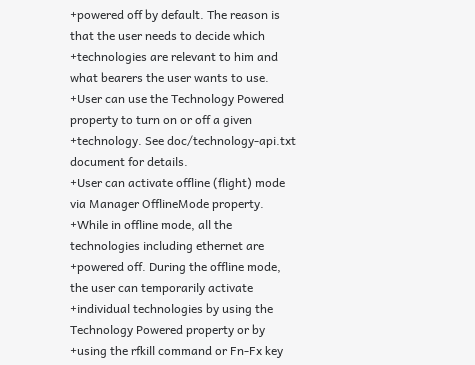+powered off by default. The reason is that the user needs to decide which
+technologies are relevant to him and what bearers the user wants to use.
+User can use the Technology Powered property to turn on or off a given
+technology. See doc/technology-api.txt document for details.
+User can activate offline (flight) mode via Manager OfflineMode property.
+While in offline mode, all the technologies including ethernet are
+powered off. During the offline mode, the user can temporarily activate
+individual technologies by using the Technology Powered property or by
+using the rfkill command or Fn-Fx key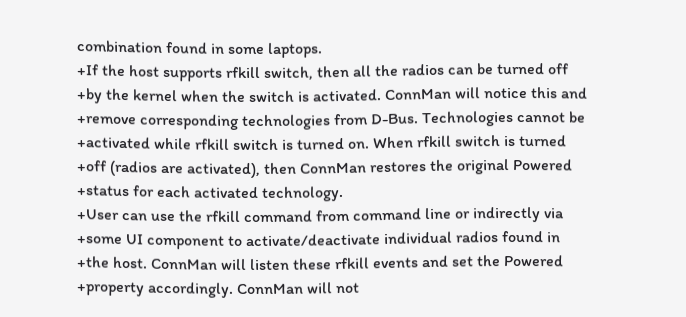combination found in some laptops.
+If the host supports rfkill switch, then all the radios can be turned off
+by the kernel when the switch is activated. ConnMan will notice this and
+remove corresponding technologies from D-Bus. Technologies cannot be
+activated while rfkill switch is turned on. When rfkill switch is turned
+off (radios are activated), then ConnMan restores the original Powered
+status for each activated technology.
+User can use the rfkill command from command line or indirectly via
+some UI component to activate/deactivate individual radios found in
+the host. ConnMan will listen these rfkill events and set the Powered
+property accordingly. ConnMan will not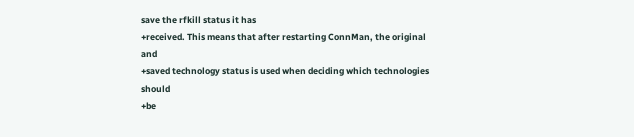save the rfkill status it has
+received. This means that after restarting ConnMan, the original and
+saved technology status is used when deciding which technologies should
+be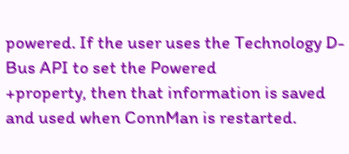powered. If the user uses the Technology D-Bus API to set the Powered
+property, then that information is saved and used when ConnMan is restarted.